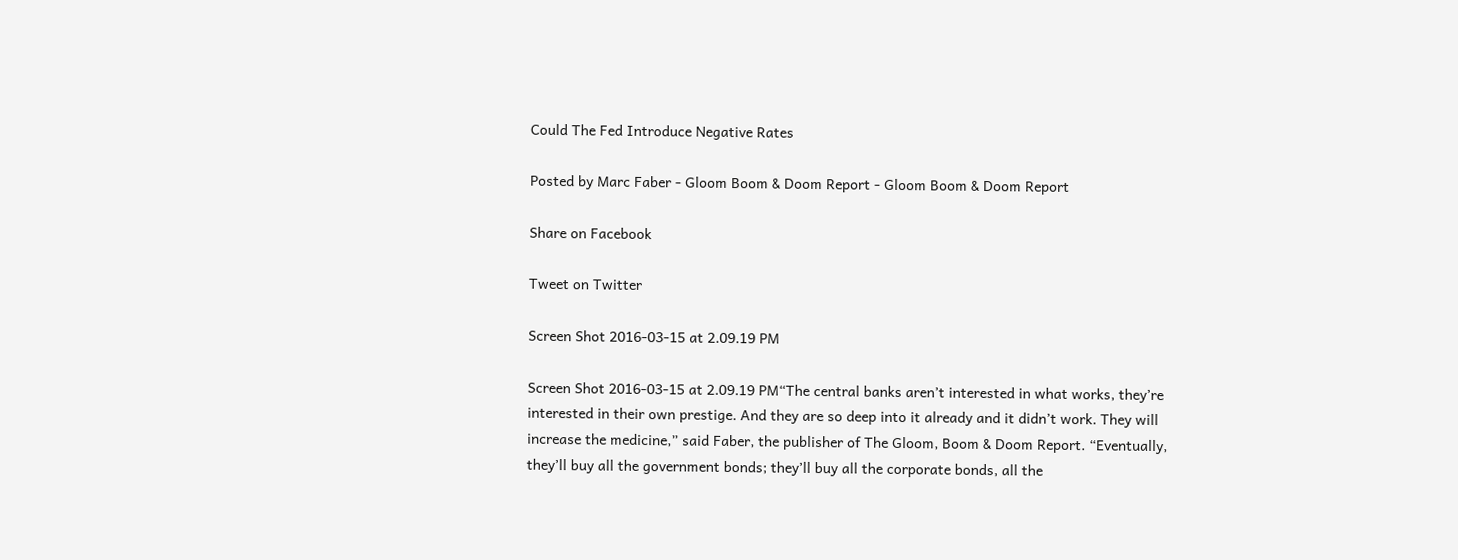Could The Fed Introduce Negative Rates

Posted by Marc Faber - Gloom Boom & Doom Report - Gloom Boom & Doom Report

Share on Facebook

Tweet on Twitter

Screen Shot 2016-03-15 at 2.09.19 PM

Screen Shot 2016-03-15 at 2.09.19 PM“The central banks aren’t interested in what works, they’re interested in their own prestige. And they are so deep into it already and it didn’t work. They will increase the medicine,” said Faber, the publisher of The Gloom, Boom & Doom Report. “Eventually, they’ll buy all the government bonds; they’ll buy all the corporate bonds, all the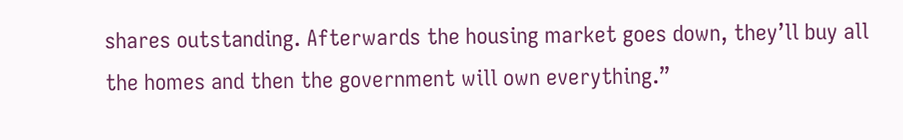shares outstanding. Afterwards the housing market goes down, they’ll buy all the homes and then the government will own everything.”